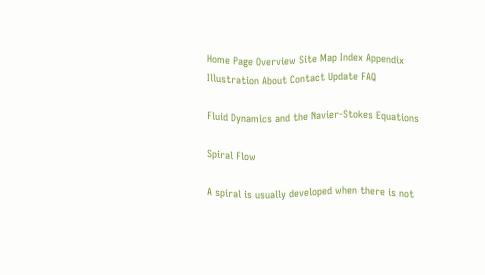Home Page Overview Site Map Index Appendix Illustration About Contact Update FAQ

Fluid Dynamics and the Navier-Stokes Equations

Spiral Flow

A spiral is usually developed when there is not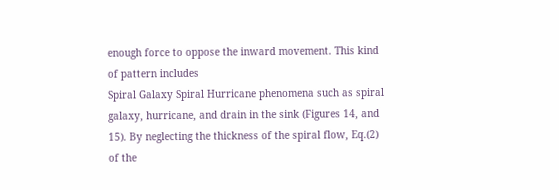enough force to oppose the inward movement. This kind of pattern includes
Spiral Galaxy Spiral Hurricane phenomena such as spiral galaxy, hurricane, and drain in the sink (Figures 14, and 15). By neglecting the thickness of the spiral flow, Eq.(2) of the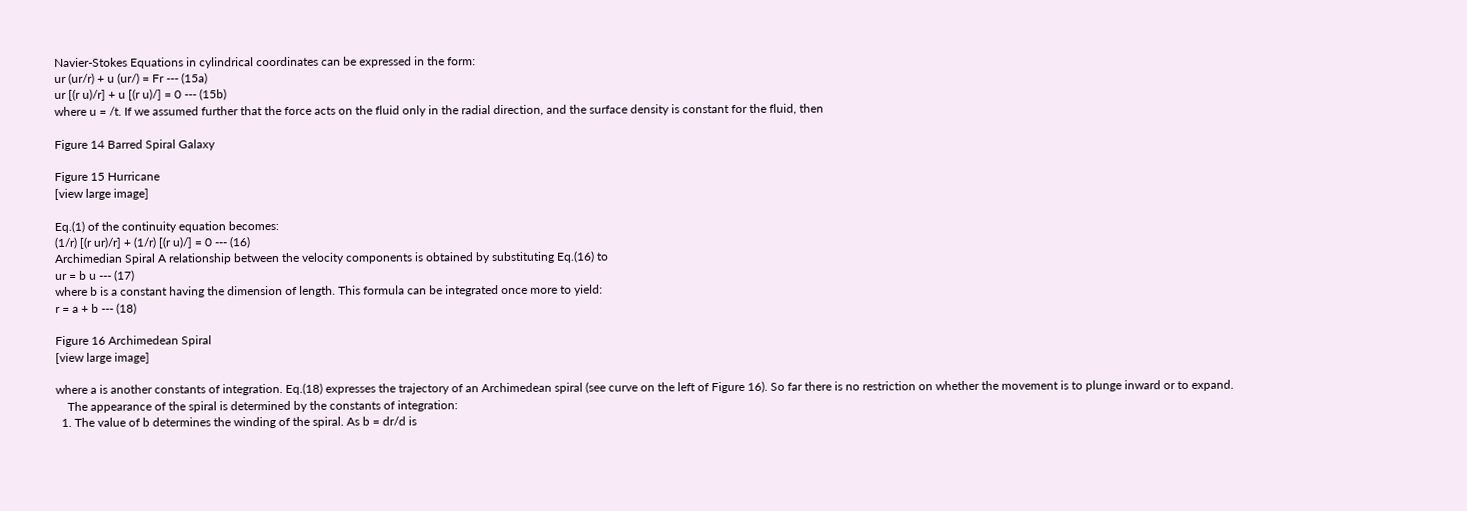Navier-Stokes Equations in cylindrical coordinates can be expressed in the form:
ur (ur/r) + u (ur/) = Fr --- (15a)
ur [(r u)/r] + u [(r u)/] = 0 --- (15b)
where u = /t. If we assumed further that the force acts on the fluid only in the radial direction, and the surface density is constant for the fluid, then

Figure 14 Barred Spiral Galaxy

Figure 15 Hurricane
[view large image]

Eq.(1) of the continuity equation becomes:
(1/r) [(r ur)/r] + (1/r) [(r u)/] = 0 --- (16)
Archimedian Spiral A relationship between the velocity components is obtained by substituting Eq.(16) to
ur = b u --- (17)
where b is a constant having the dimension of length. This formula can be integrated once more to yield:
r = a + b --- (18)

Figure 16 Archimedean Spiral
[view large image]

where a is another constants of integration. Eq.(18) expresses the trajectory of an Archimedean spiral (see curve on the left of Figure 16). So far there is no restriction on whether the movement is to plunge inward or to expand.
    The appearance of the spiral is determined by the constants of integration:
  1. The value of b determines the winding of the spiral. As b = dr/d is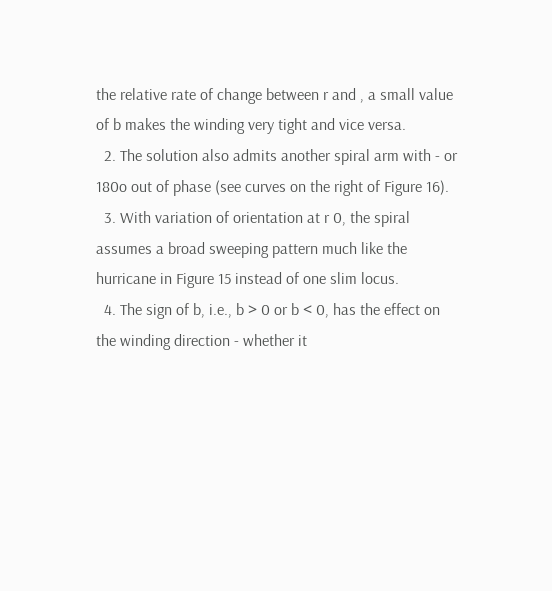the relative rate of change between r and , a small value of b makes the winding very tight and vice versa.
  2. The solution also admits another spiral arm with - or 180o out of phase (see curves on the right of Figure 16).
  3. With variation of orientation at r 0, the spiral assumes a broad sweeping pattern much like the hurricane in Figure 15 instead of one slim locus.
  4. The sign of b, i.e., b > 0 or b < 0, has the effect on the winding direction - whether it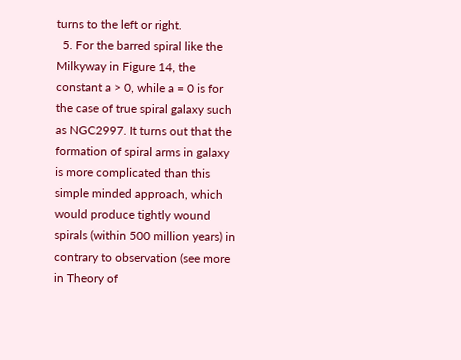turns to the left or right.
  5. For the barred spiral like the Milkyway in Figure 14, the constant a > 0, while a = 0 is for the case of true spiral galaxy such as NGC2997. It turns out that the formation of spiral arms in galaxy is more complicated than this simple minded approach, which would produce tightly wound spirals (within 500 million years) in contrary to observation (see more in Theory of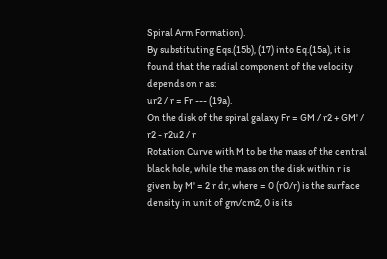Spiral Arm Formation).
By substituting Eqs.(15b), (17) into Eq.(15a), it is found that the radial component of the velocity depends on r as:
ur2 / r = Fr --- (19a).
On the disk of the spiral galaxy Fr = GM / r2 + GM' / r2 - r2u2 / r
Rotation Curve with M to be the mass of the central black hole, while the mass on the disk within r is given by M' = 2 r dr, where = 0 (r0/r) is the surface density in unit of gm/cm2, 0 is its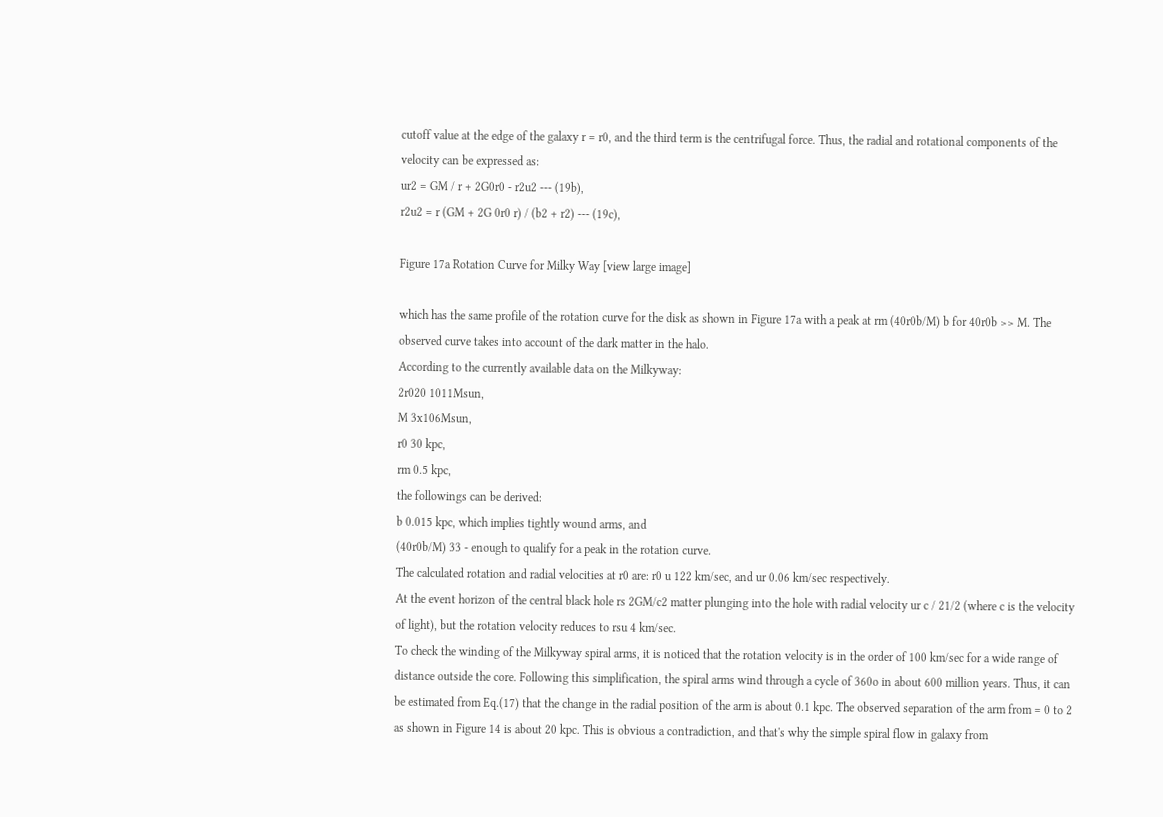cutoff value at the edge of the galaxy r = r0, and the third term is the centrifugal force. Thus, the radial and rotational components of the velocity can be expressed as:
ur2 = GM / r + 2G0r0 - r2u2 --- (19b),
r2u2 = r (GM + 2G 0r0 r) / (b2 + r2) --- (19c),

Figure 17a Rotation Curve for Milky Way [view large image]

which has the same profile of the rotation curve for the disk as shown in Figure 17a with a peak at rm (40r0b/M) b for 40r0b >> M. The observed curve takes into account of the dark matter in the halo.
According to the currently available data on the Milkyway:
2r020 1011Msun,
M 3x106Msun,
r0 30 kpc,
rm 0.5 kpc,
the followings can be derived:
b 0.015 kpc, which implies tightly wound arms, and
(40r0b/M) 33 - enough to qualify for a peak in the rotation curve.
The calculated rotation and radial velocities at r0 are: r0 u 122 km/sec, and ur 0.06 km/sec respectively.
At the event horizon of the central black hole rs 2GM/c2 matter plunging into the hole with radial velocity ur c / 21/2 (where c is the velocity of light), but the rotation velocity reduces to rsu 4 km/sec.
To check the winding of the Milkyway spiral arms, it is noticed that the rotation velocity is in the order of 100 km/sec for a wide range of distance outside the core. Following this simplification, the spiral arms wind through a cycle of 360o in about 600 million years. Thus, it can be estimated from Eq.(17) that the change in the radial position of the arm is about 0.1 kpc. The observed separation of the arm from = 0 to 2 as shown in Figure 14 is about 20 kpc. This is obvious a contradiction, and that's why the simple spiral flow in galaxy from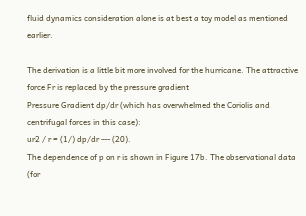fluid dynamics consideration alone is at best a toy model as mentioned earlier.

The derivation is a little bit more involved for the hurricane. The attractive force Fr is replaced by the pressure gradient
Pressure Gradient dp/dr (which has overwhelmed the Coriolis and centrifugal forces in this case):
ur2 / r = (1/) dp/dr --- (20).
The dependence of p on r is shown in Figure 17b. The observational data (for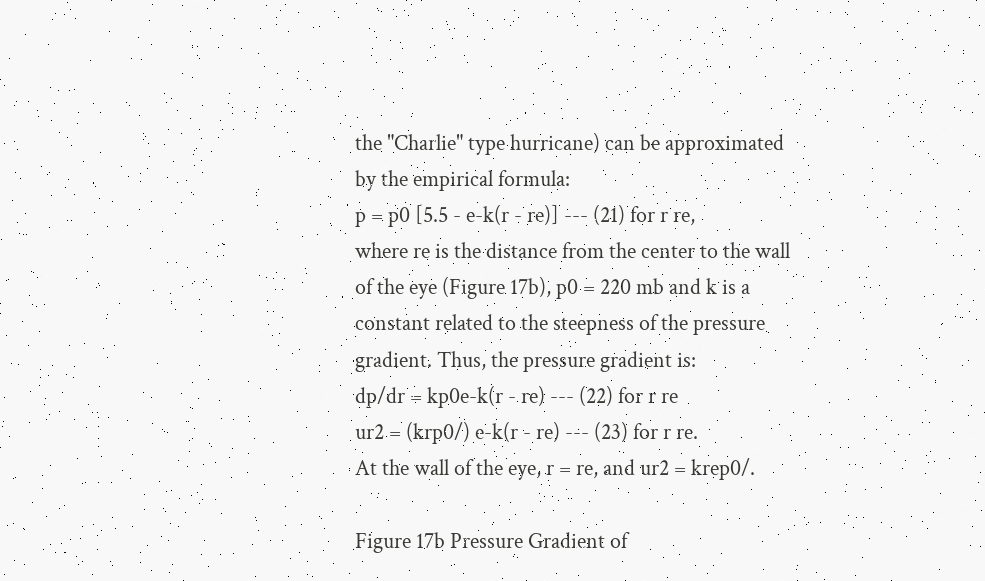the "Charlie" type hurricane) can be approximated by the empirical formula:
p = p0 [5.5 - e-k(r - re)] --- (21) for r re,
where re is the distance from the center to the wall of the eye (Figure 17b), p0 = 220 mb and k is a constant related to the steepness of the pressure gradient. Thus, the pressure gradient is:
dp/dr = kp0e-k(r - re) --- (22) for r re
ur2 = (krp0/) e-k(r - re) --- (23) for r re.
At the wall of the eye, r = re, and ur2 = krep0/.

Figure 17b Pressure Gradient of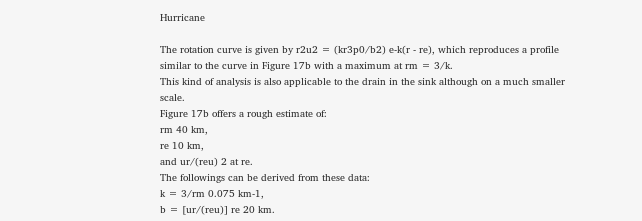Hurricane

The rotation curve is given by r2u2 = (kr3p0/b2) e-k(r - re), which reproduces a profile similar to the curve in Figure 17b with a maximum at rm = 3/k.
This kind of analysis is also applicable to the drain in the sink although on a much smaller scale.
Figure 17b offers a rough estimate of:
rm 40 km,
re 10 km,
and ur/(reu) 2 at re.
The followings can be derived from these data:
k = 3/rm 0.075 km-1,
b = [ur/(reu)] re 20 km.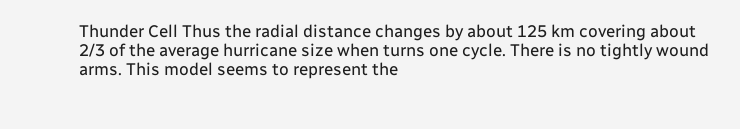Thunder Cell Thus the radial distance changes by about 125 km covering about 2/3 of the average hurricane size when turns one cycle. There is no tightly wound arms. This model seems to represent the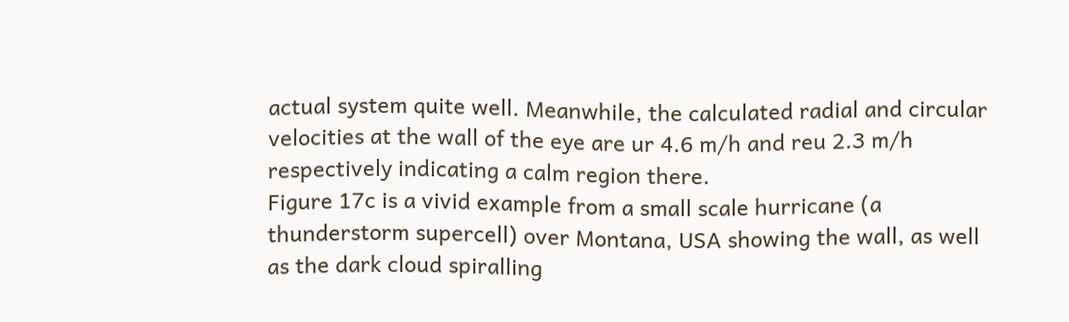actual system quite well. Meanwhile, the calculated radial and circular velocities at the wall of the eye are ur 4.6 m/h and reu 2.3 m/h respectively indicating a calm region there.
Figure 17c is a vivid example from a small scale hurricane (a thunderstorm supercell) over Montana, USA showing the wall, as well as the dark cloud spiralling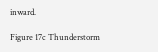inward.

Figure 17c Thunderstorm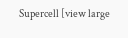Supercell [view large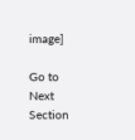image]

Go to Next Section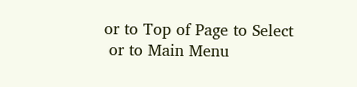or to Top of Page to Select
 or to Main Menu